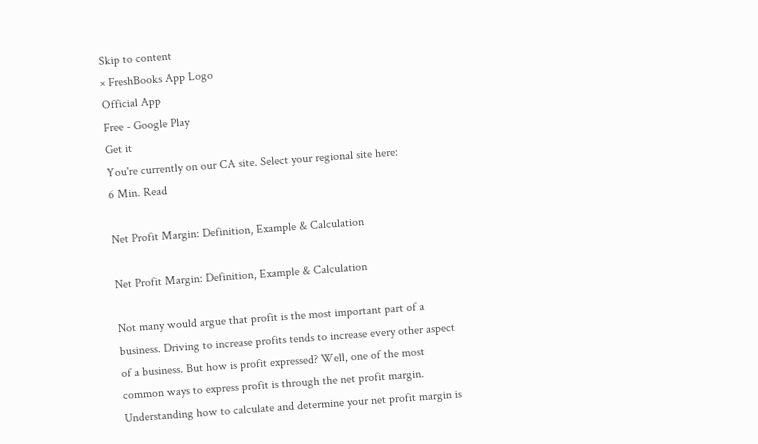Skip to content
× FreshBooks App Logo
Official App
Free - Google Play
Get it
You're currently on our CA site. Select your regional site here:
6 Min. Read

Net Profit Margin: Definition, Example & Calculation

Net Profit Margin: Definition, Example & Calculation

Not many would argue that profit is the most important part of a business. Driving to increase profits tends to increase every other aspect of a business. But how is profit expressed? Well, one of the most common ways to express profit is through the net profit margin. Understanding how to calculate and determine your net profit margin is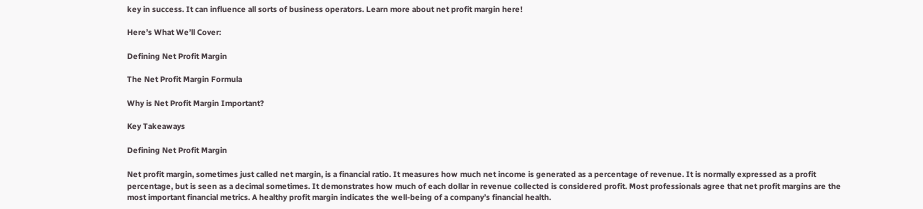key in success. It can influence all sorts of business operators. Learn more about net profit margin here!

Here’s What We’ll Cover:

Defining Net Profit Margin

The Net Profit Margin Formula

Why is Net Profit Margin Important?

Key Takeaways

Defining Net Profit Margin

Net profit margin, sometimes just called net margin, is a financial ratio. It measures how much net income is generated as a percentage of revenue. It is normally expressed as a profit percentage, but is seen as a decimal sometimes. It demonstrates how much of each dollar in revenue collected is considered profit. Most professionals agree that net profit margins are the most important financial metrics. A healthy profit margin indicates the well-being of a company’s financial health.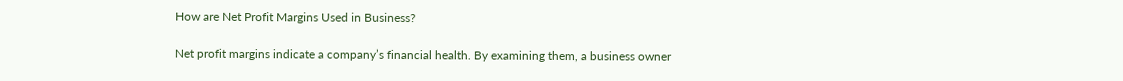How are Net Profit Margins Used in Business?

Net profit margins indicate a company’s financial health. By examining them, a business owner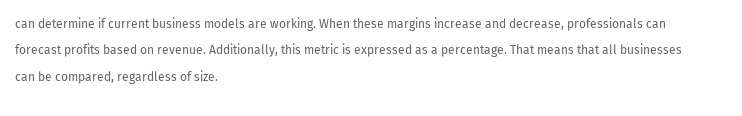can determine if current business models are working. When these margins increase and decrease, professionals can forecast profits based on revenue. Additionally, this metric is expressed as a percentage. That means that all businesses can be compared, regardless of size.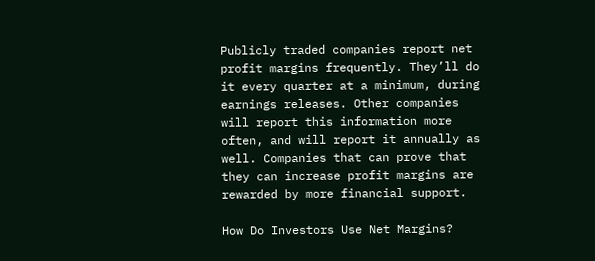Publicly traded companies report net profit margins frequently. They’ll do it every quarter at a minimum, during earnings releases. Other companies will report this information more often, and will report it annually as well. Companies that can prove that they can increase profit margins are rewarded by more financial support.

How Do Investors Use Net Margins?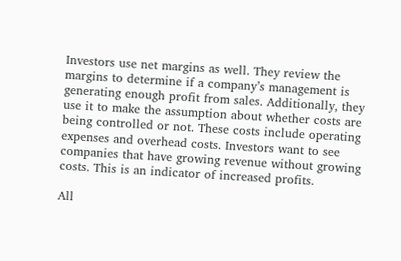Investors use net margins as well. They review the margins to determine if a company’s management is generating enough profit from sales. Additionally, they use it to make the assumption about whether costs are being controlled or not. These costs include operating expenses and overhead costs. Investors want to see companies that have growing revenue without growing costs. This is an indicator of increased profits.

All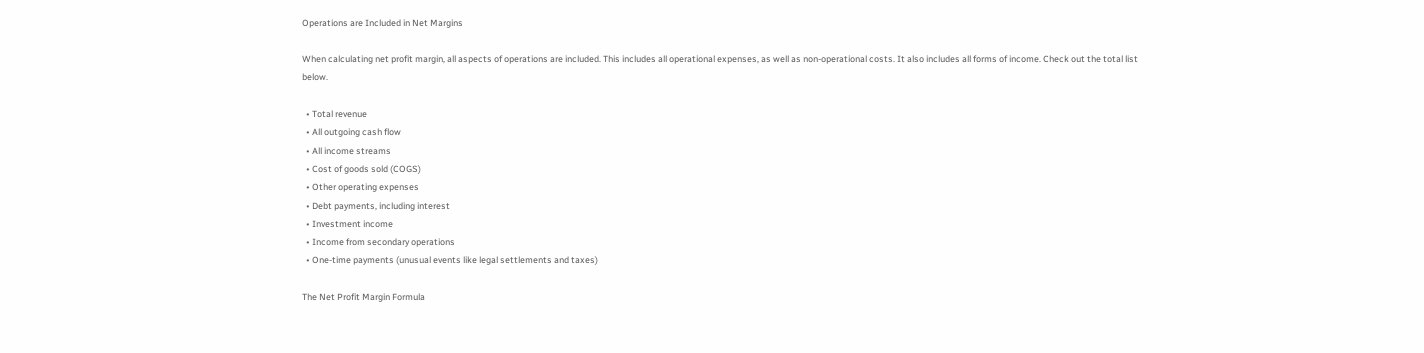Operations are Included in Net Margins

When calculating net profit margin, all aspects of operations are included. This includes all operational expenses, as well as non-operational costs. It also includes all forms of income. Check out the total list below.

  • Total revenue
  • All outgoing cash flow
  • All income streams
  • Cost of goods sold (COGS)
  • Other operating expenses
  • Debt payments, including interest
  • Investment income
  • Income from secondary operations
  • One-time payments (unusual events like legal settlements and taxes)

The Net Profit Margin Formula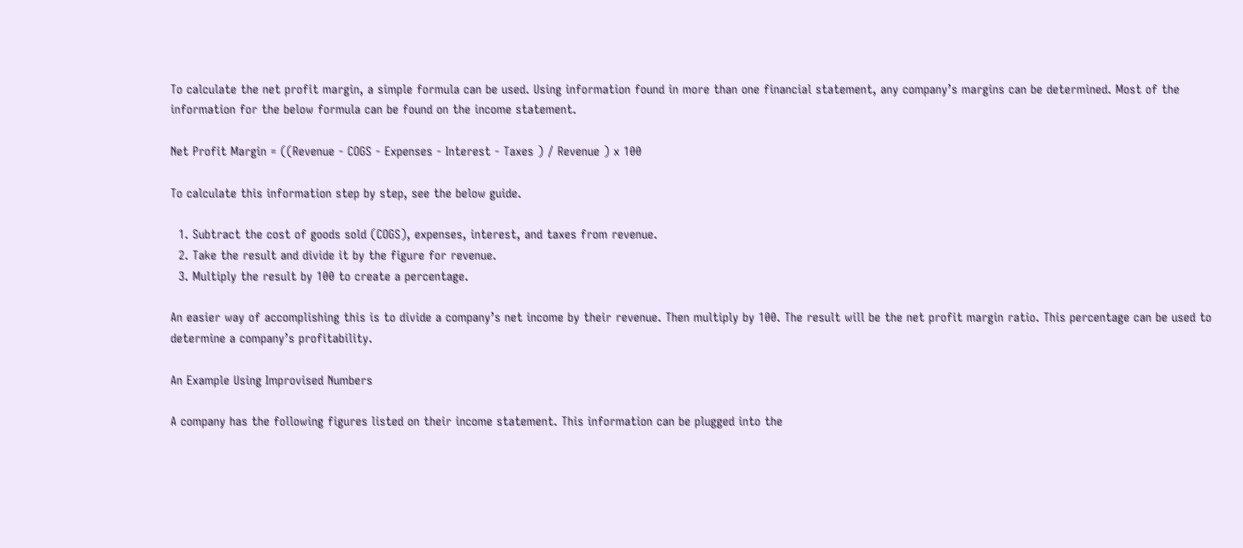To calculate the net profit margin, a simple formula can be used. Using information found in more than one financial statement, any company’s margins can be determined. Most of the information for the below formula can be found on the income statement.

Net Profit Margin = ((Revenue - COGS - Expenses - Interest - Taxes ) / Revenue ) x 100

To calculate this information step by step, see the below guide.

  1. Subtract the cost of goods sold (COGS), expenses, interest, and taxes from revenue.
  2. Take the result and divide it by the figure for revenue.
  3. Multiply the result by 100 to create a percentage.

An easier way of accomplishing this is to divide a company’s net income by their revenue. Then multiply by 100. The result will be the net profit margin ratio. This percentage can be used to determine a company’s profitability.

An Example Using Improvised Numbers

A company has the following figures listed on their income statement. This information can be plugged into the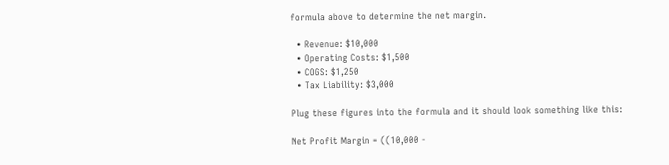formula above to determine the net margin.

  • Revenue: $10,000
  • Operating Costs: $1,500
  • COGS: $1,250
  • Tax Liability: $3,000

Plug these figures into the formula and it should look something like this:

Net Profit Margin = ((10,000 -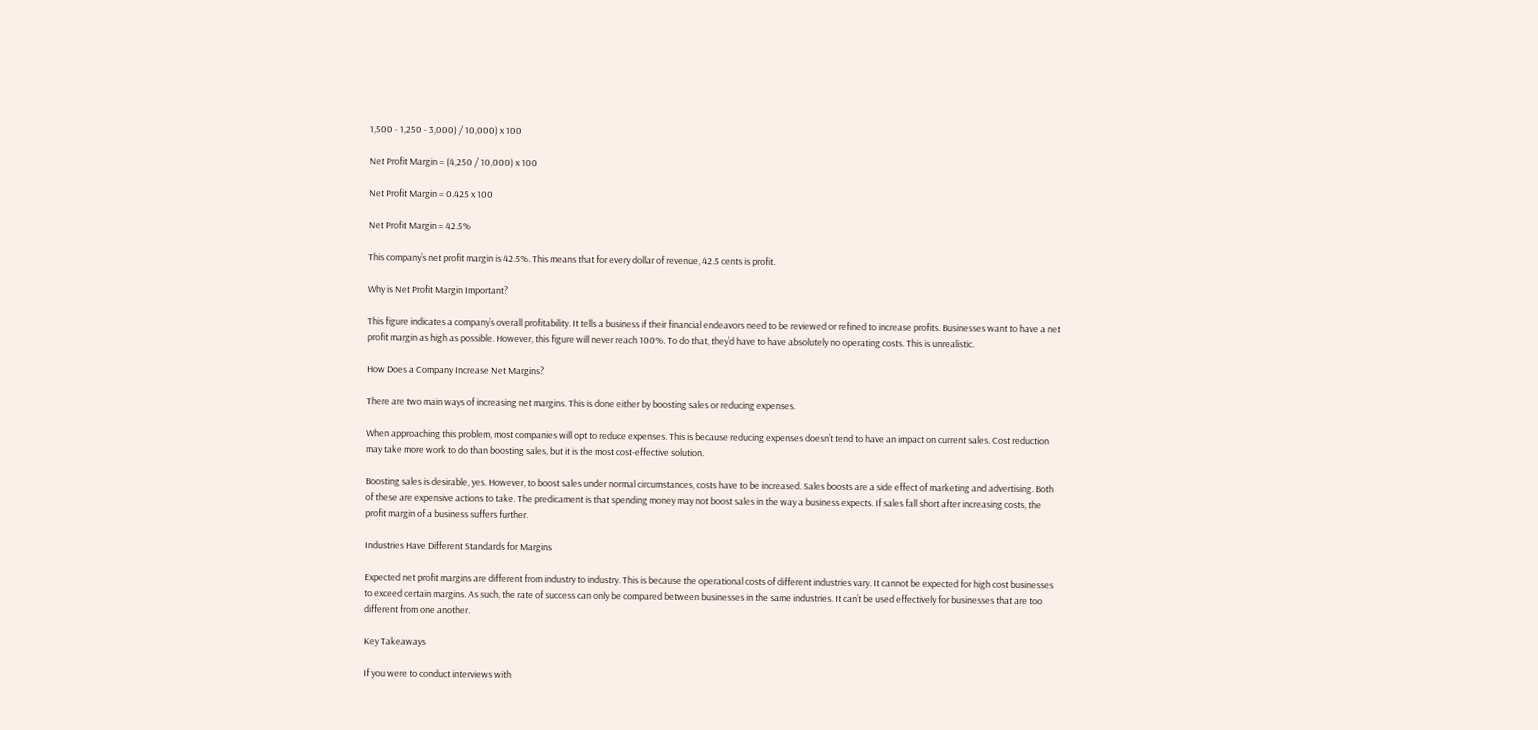1,500 - 1,250 - 3,000) / 10,000) x 100

Net Profit Margin = (4,250 / 10,000) x 100

Net Profit Margin = 0.425 x 100

Net Profit Margin = 42.5%

This company’s net profit margin is 42.5%. This means that for every dollar of revenue, 42.5 cents is profit.

Why is Net Profit Margin Important?

This figure indicates a company’s overall profitability. It tells a business if their financial endeavors need to be reviewed or refined to increase profits. Businesses want to have a net profit margin as high as possible. However, this figure will never reach 100%. To do that, they’d have to have absolutely no operating costs. This is unrealistic.

How Does a Company Increase Net Margins?

There are two main ways of increasing net margins. This is done either by boosting sales or reducing expenses.

When approaching this problem, most companies will opt to reduce expenses. This is because reducing expenses doesn’t tend to have an impact on current sales. Cost reduction may take more work to do than boosting sales, but it is the most cost-effective solution.

Boosting sales is desirable, yes. However, to boost sales under normal circumstances, costs have to be increased. Sales boosts are a side effect of marketing and advertising. Both of these are expensive actions to take. The predicament is that spending money may not boost sales in the way a business expects. If sales fall short after increasing costs, the profit margin of a business suffers further.

Industries Have Different Standards for Margins

Expected net profit margins are different from industry to industry. This is because the operational costs of different industries vary. It cannot be expected for high cost businesses to exceed certain margins. As such, the rate of success can only be compared between businesses in the same industries. It can’t be used effectively for businesses that are too different from one another.

Key Takeaways

If you were to conduct interviews with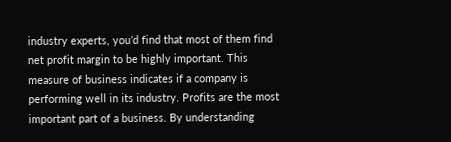industry experts, you’d find that most of them find net profit margin to be highly important. This measure of business indicates if a company is performing well in its industry. Profits are the most important part of a business. By understanding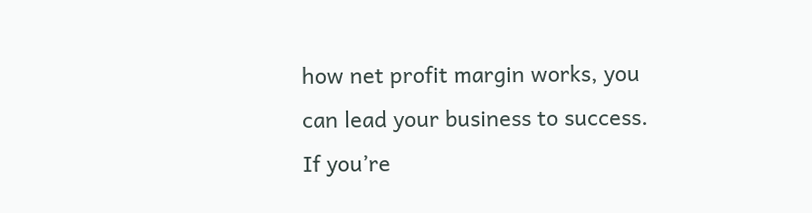how net profit margin works, you can lead your business to success. If you’re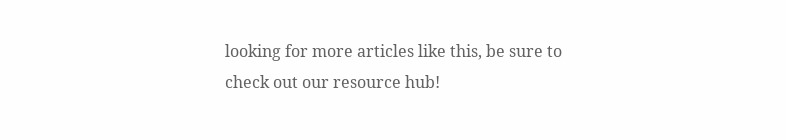looking for more articles like this, be sure to check out our resource hub!